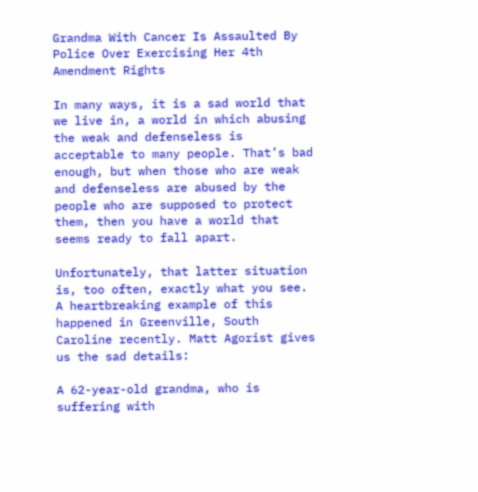Grandma With Cancer Is Assaulted By Police Over Exercising Her 4th Amendment Rights

In many ways, it is a sad world that we live in, a world in which abusing the weak and defenseless is acceptable to many people. That’s bad enough, but when those who are weak and defenseless are abused by the people who are supposed to protect them, then you have a world that seems ready to fall apart.

Unfortunately, that latter situation is, too often, exactly what you see. A heartbreaking example of this happened in Greenville, South Caroline recently. Matt Agorist gives us the sad details:

A 62-year-old grandma, who is suffering with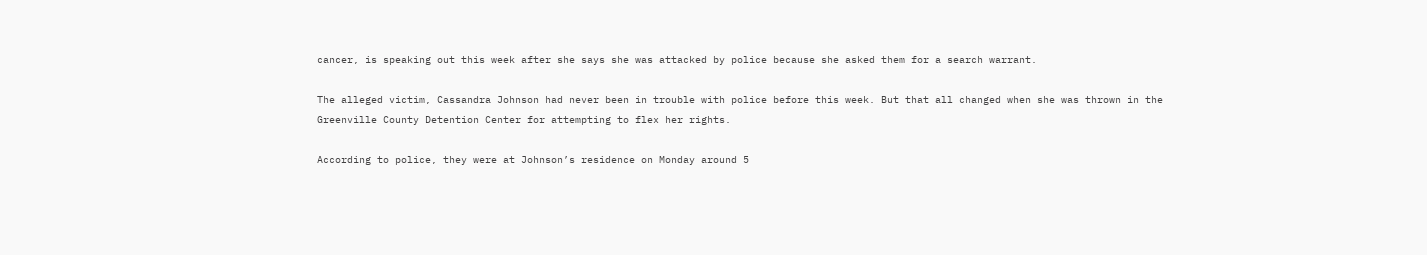cancer, is speaking out this week after she says she was attacked by police because she asked them for a search warrant.

The alleged victim, Cassandra Johnson had never been in trouble with police before this week. But that all changed when she was thrown in the Greenville County Detention Center for attempting to flex her rights.

According to police, they were at Johnson’s residence on Monday around 5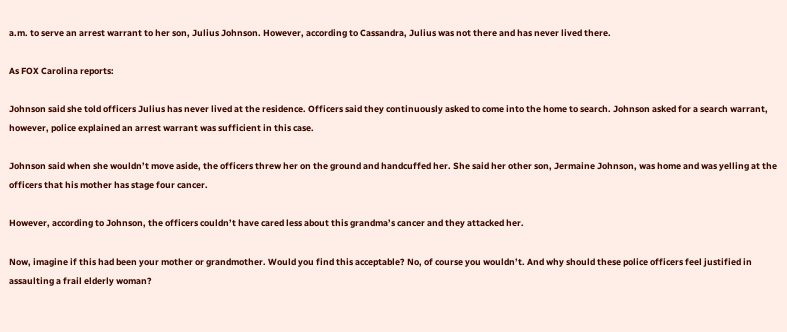a.m. to serve an arrest warrant to her son, Julius Johnson. However, according to Cassandra, Julius was not there and has never lived there.

As FOX Carolina reports:

Johnson said she told officers Julius has never lived at the residence. Officers said they continuously asked to come into the home to search. Johnson asked for a search warrant, however, police explained an arrest warrant was sufficient in this case.

Johnson said when she wouldn’t move aside, the officers threw her on the ground and handcuffed her. She said her other son, Jermaine Johnson, was home and was yelling at the officers that his mother has stage four cancer.

However, according to Johnson, the officers couldn’t have cared less about this grandma’s cancer and they attacked her.

Now, imagine if this had been your mother or grandmother. Would you find this acceptable? No, of course you wouldn’t. And why should these police officers feel justified in assaulting a frail elderly woman?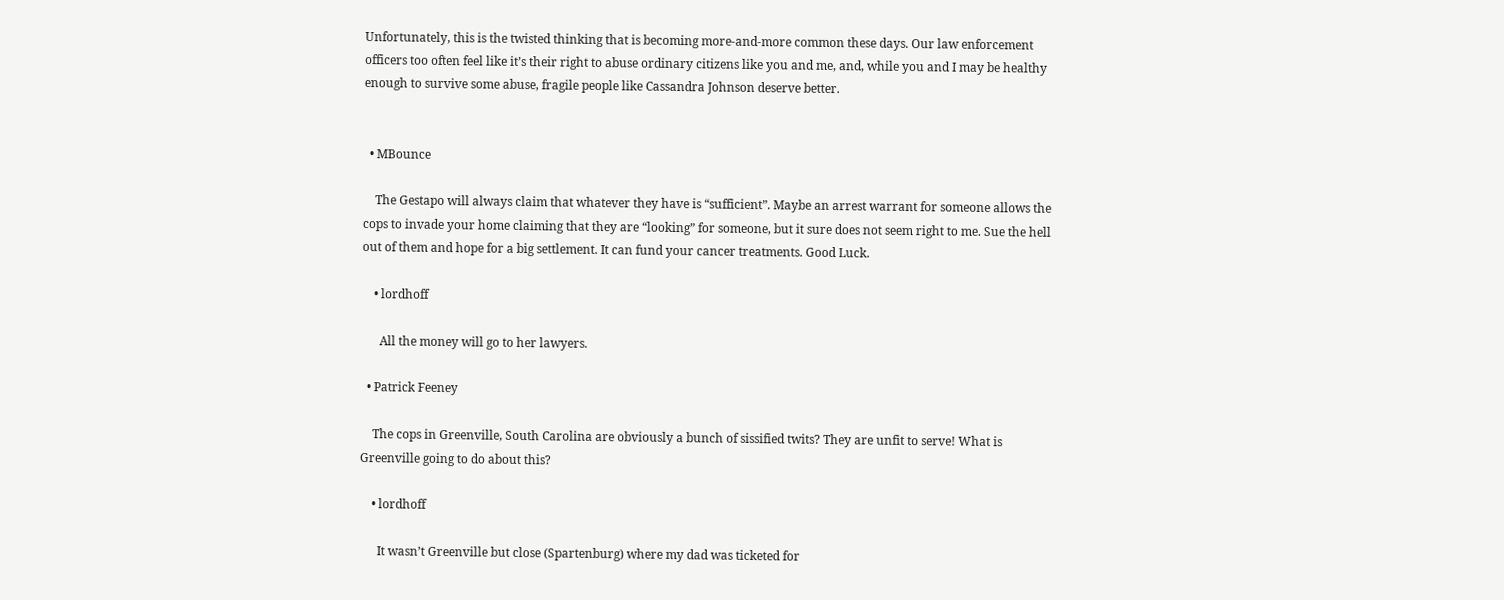Unfortunately, this is the twisted thinking that is becoming more-and-more common these days. Our law enforcement officers too often feel like it’s their right to abuse ordinary citizens like you and me, and, while you and I may be healthy enough to survive some abuse, fragile people like Cassandra Johnson deserve better.


  • MBounce

    The Gestapo will always claim that whatever they have is “sufficient”. Maybe an arrest warrant for someone allows the cops to invade your home claiming that they are “looking” for someone, but it sure does not seem right to me. Sue the hell out of them and hope for a big settlement. It can fund your cancer treatments. Good Luck.

    • lordhoff

      All the money will go to her lawyers.

  • Patrick Feeney

    The cops in Greenville, South Carolina are obviously a bunch of sissified twits? They are unfit to serve! What is Greenville going to do about this?

    • lordhoff

      It wasn’t Greenville but close (Spartenburg) where my dad was ticketed for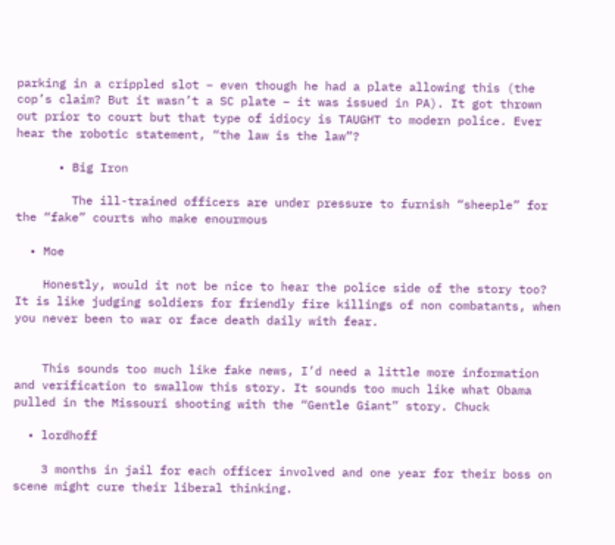parking in a crippled slot – even though he had a plate allowing this (the cop’s claim? But it wasn’t a SC plate – it was issued in PA). It got thrown out prior to court but that type of idiocy is TAUGHT to modern police. Ever hear the robotic statement, “the law is the law”?

      • Big Iron

        The ill-trained officers are under pressure to furnish “sheeple” for the “fake” courts who make enourmous

  • Moe

    Honestly, would it not be nice to hear the police side of the story too? It is like judging soldiers for friendly fire killings of non combatants, when you never been to war or face death daily with fear.


    This sounds too much like fake news, I’d need a little more information and verification to swallow this story. It sounds too much like what Obama pulled in the Missouri shooting with the “Gentle Giant” story. Chuck

  • lordhoff

    3 months in jail for each officer involved and one year for their boss on scene might cure their liberal thinking.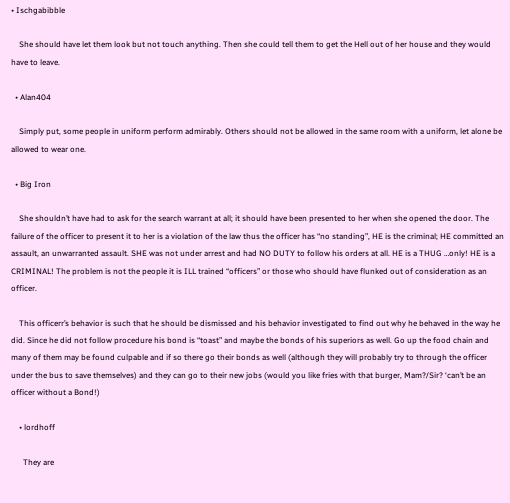• Ischgabibble

    She should have let them look but not touch anything. Then she could tell them to get the Hell out of her house and they would have to leave.

  • Alan404

    Simply put, some people in uniform perform admirably. Others should not be allowed in the same room with a uniform, let alone be allowed to wear one.

  • Big Iron

    She shouldn’t have had to ask for the search warrant at all; it should have been presented to her when she opened the door. The failure of the officer to present it to her is a violation of the law thus the officer has “no standing”, HE is the criminal; HE committed an assault, an unwarranted assault. SHE was not under arrest and had NO DUTY to follow his orders at all. HE is a THUG …only! HE is a CRIMINAL! The problem is not the people it is ILL trained “officers” or those who should have flunked out of consideration as an officer.

    This officerr’s behavior is such that he should be dismissed and his behavior investigated to find out why he behaved in the way he did. Since he did not follow procedure his bond is “toast” and maybe the bonds of his superiors as well. Go up the food chain and many of them may be found culpable and if so there go their bonds as well (although they will probably try to through the officer under the bus to save themselves) and they can go to their new jobs (would you like fries with that burger, Mam?/Sir? ‘can’t be an officer without a Bond!)

    • lordhoff

      They are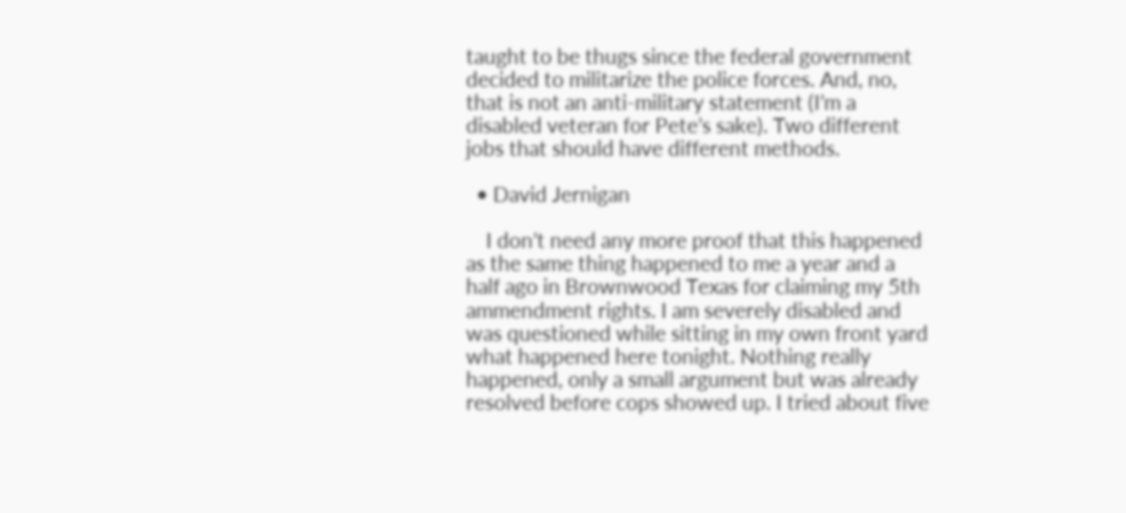taught to be thugs since the federal government decided to militarize the police forces. And, no, that is not an anti-military statement (I’m a disabled veteran for Pete’s sake). Two different jobs that should have different methods.

  • David Jernigan

    I don’t need any more proof that this happened as the same thing happened to me a year and a half ago in Brownwood Texas for claiming my 5th ammendment rights. I am severely disabled and was questioned while sitting in my own front yard what happened here tonight. Nothing really happened, only a small argument but was already resolved before cops showed up. I tried about five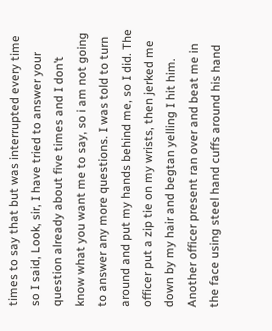times to say that but was interrupted every time so I said, Look, sir, I have tried to answer your question already about five times and I don’t know what you want me to say, so i am not going to answer any more questions. I was told to turn around and put my hands behind me, so I did. The officer put a zip tie on my wrists, then jerked me down by my hair and begtan yelling I hit him. Another officer present ran over and beat me in the face using steel hand cuffs around his hand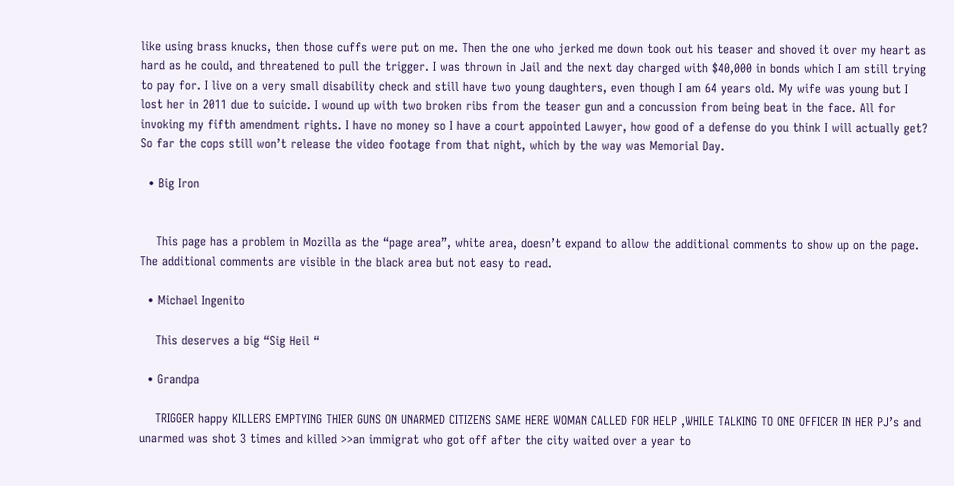like using brass knucks, then those cuffs were put on me. Then the one who jerked me down took out his teaser and shoved it over my heart as hard as he could, and threatened to pull the trigger. I was thrown in Jail and the next day charged with $40,000 in bonds which I am still trying to pay for. I live on a very small disability check and still have two young daughters, even though I am 64 years old. My wife was young but I lost her in 2011 due to suicide. I wound up with two broken ribs from the teaser gun and a concussion from being beat in the face. All for invoking my fifth amendment rights. I have no money so I have a court appointed Lawyer, how good of a defense do you think I will actually get? So far the cops still won’t release the video footage from that night, which by the way was Memorial Day.

  • Big Iron


    This page has a problem in Mozilla as the “page area”, white area, doesn’t expand to allow the additional comments to show up on the page. The additional comments are visible in the black area but not easy to read.

  • Michael Ingenito

    This deserves a big “Sig Heil “

  • Grandpa

    TRIGGER happy KILLERS EMPTYING THIER GUNS ON UNARMED CITIZENS SAME HERE WOMAN CALLED FOR HELP ,WHILE TALKING TO ONE OFFICER IN HER PJ’s and unarmed was shot 3 times and killed >>an immigrat who got off after the city waited over a year to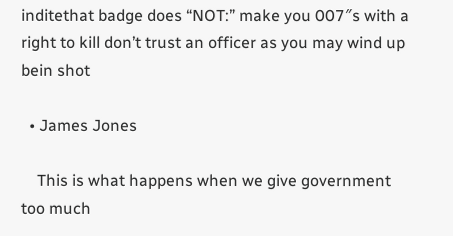inditethat badge does “NOT:” make you 007″s with a right to kill don’t trust an officer as you may wind up bein shot

  • James Jones

    This is what happens when we give government too much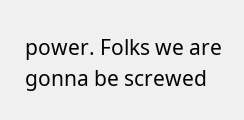power. Folks we are gonna be screwed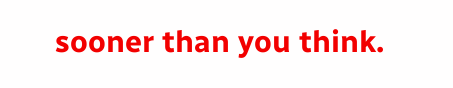sooner than you think.